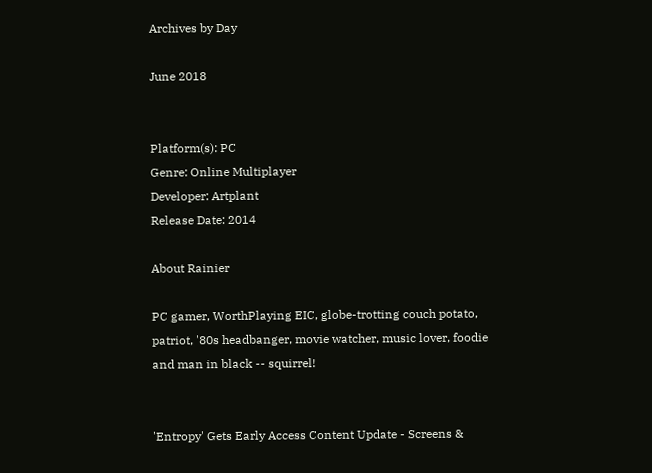Archives by Day

June 2018


Platform(s): PC
Genre: Online Multiplayer
Developer: Artplant
Release Date: 2014

About Rainier

PC gamer, WorthPlaying EIC, globe-trotting couch potato, patriot, '80s headbanger, movie watcher, music lover, foodie and man in black -- squirrel!


'Entropy' Gets Early Access Content Update - Screens &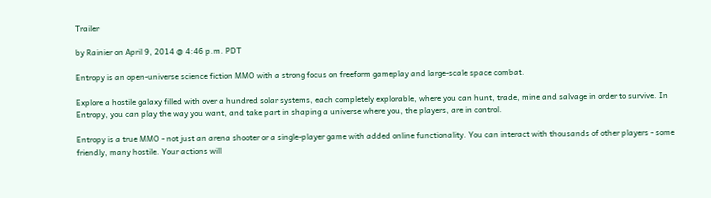Trailer

by Rainier on April 9, 2014 @ 4:46 p.m. PDT

Entropy is an open-universe science fiction MMO with a strong focus on freeform gameplay and large-scale space combat.

Explore a hostile galaxy filled with over a hundred solar systems, each completely explorable, where you can hunt, trade, mine and salvage in order to survive. In Entropy, you can play the way you want, and take part in shaping a universe where you, the players, are in control.

Entropy is a true MMO - not just an arena shooter or a single-player game with added online functionality. You can interact with thousands of other players - some friendly, many hostile. Your actions will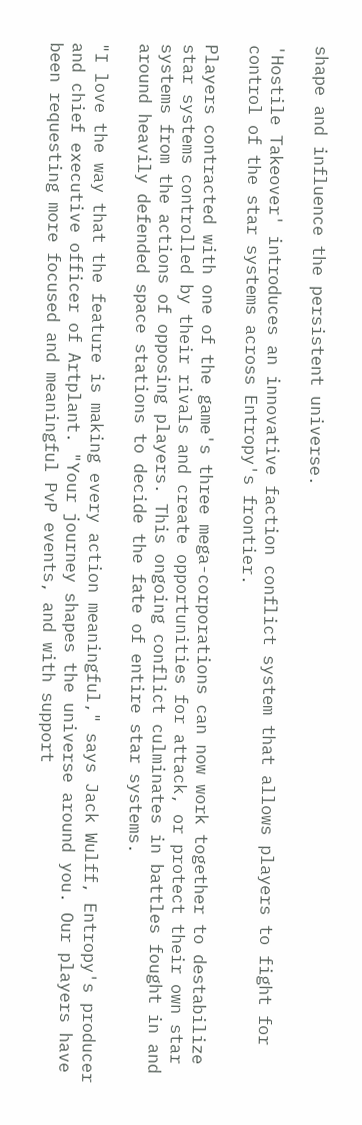shape and influence the persistent universe.

'Hostile Takeover' introduces an innovative faction conflict system that allows players to fight for control of the star systems across Entropy's frontier.

Players contracted with one of the game's three mega-corporations can now work together to destabilize star systems controlled by their rivals and create opportunities for attack, or protect their own star systems from the actions of opposing players. This ongoing conflict culminates in battles fought in and around heavily defended space stations to decide the fate of entire star systems.

"I love the way that the feature is making every action meaningful," says Jack Wulff, Entropy's producer and chief executive officer of Artplant. "Your journey shapes the universe around you. Our players have been requesting more focused and meaningful PvP events, and with support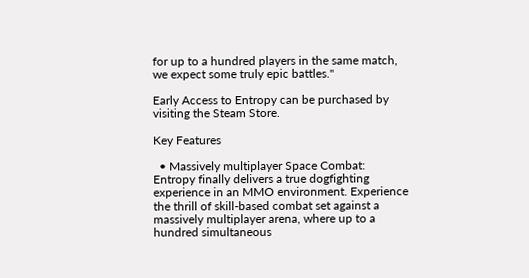for up to a hundred players in the same match, we expect some truly epic battles."

Early Access to Entropy can be purchased by visiting the Steam Store.

Key Features

  • Massively multiplayer Space Combat: Entropy finally delivers a true dogfighting experience in an MMO environment. Experience the thrill of skill-based combat set against a massively multiplayer arena, where up to a hundred simultaneous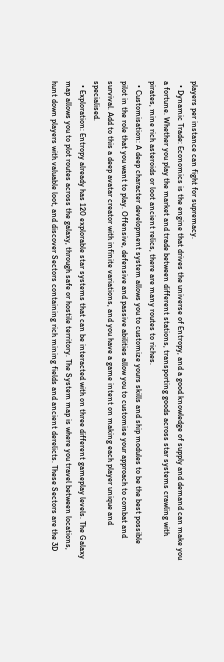players per instance can fight for supremacy.
  • Dynamic Trade: Economics is the engine that drives the universe of Entropy, and a good knowledge of supply and demand can make you a fortune. Whether you play the market and trade between different stations, transporting goods across star systems crawling with pirates, mine rich asteroids or loot ancient relics, there are many routes to riches.
  • Customisation: A deep character development system allows you to customize yours skills and ship modules to be the best possible pilot in the role that you want to play. Offensive, defensive and passive abilities allow you to customise your approach to combat and survival. Add to this a deep avatar creator with infinite variations, and you have a game intent on making each player unique and specialised.
  • Exploration: Entropy already has 120 explorable star systems that can be interacted with on three different gameplay levels. The Galaxy map allows you to plot routes across the galaxy, through safe or hostile territory. The System map is where you travel between locations, hunt down players with valuable loot, and discover Sectors containing rich mining fields and ancient derelicts. These Sectors are the 3D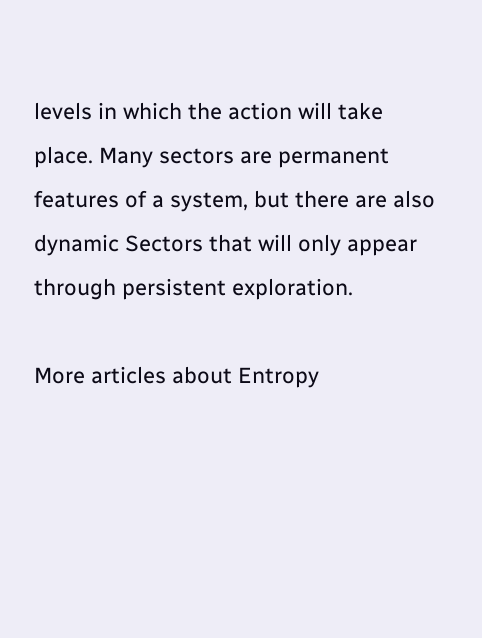levels in which the action will take place. Many sectors are permanent features of a system, but there are also dynamic Sectors that will only appear through persistent exploration.

More articles about Entropy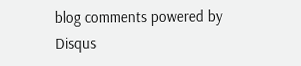blog comments powered by Disqus